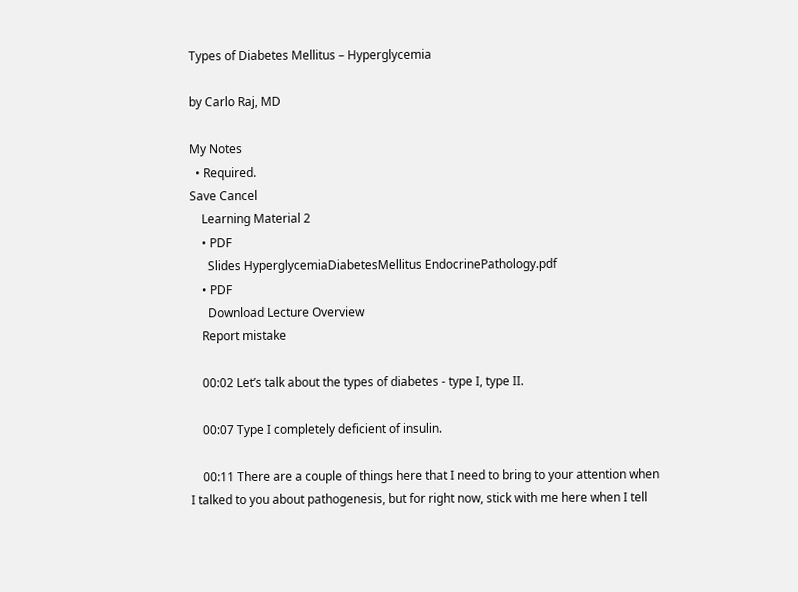Types of Diabetes Mellitus – Hyperglycemia

by Carlo Raj, MD

My Notes
  • Required.
Save Cancel
    Learning Material 2
    • PDF
      Slides HyperglycemiaDiabetesMellitus EndocrinePathology.pdf
    • PDF
      Download Lecture Overview
    Report mistake

    00:02 Let’s talk about the types of diabetes - type I, type II.

    00:07 Type I completely deficient of insulin.

    00:11 There are a couple of things here that I need to bring to your attention when I talked to you about pathogenesis, but for right now, stick with me here when I tell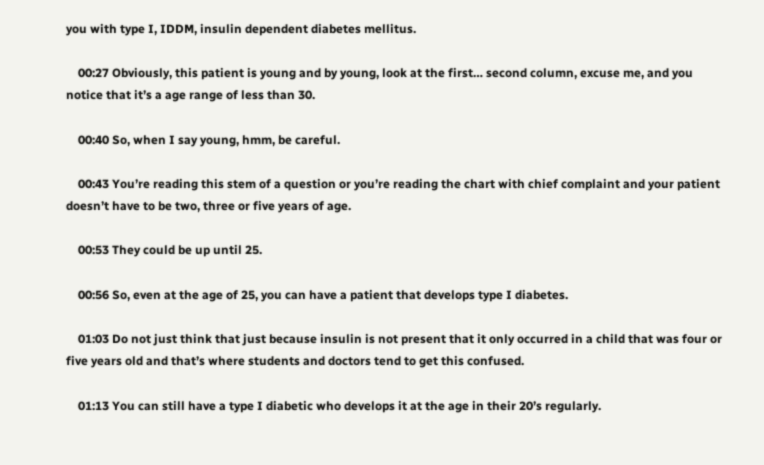you with type I, IDDM, insulin dependent diabetes mellitus.

    00:27 Obviously, this patient is young and by young, look at the first… second column, excuse me, and you notice that it’s a age range of less than 30.

    00:40 So, when I say young, hmm, be careful.

    00:43 You’re reading this stem of a question or you’re reading the chart with chief complaint and your patient doesn’t have to be two, three or five years of age.

    00:53 They could be up until 25.

    00:56 So, even at the age of 25, you can have a patient that develops type I diabetes.

    01:03 Do not just think that just because insulin is not present that it only occurred in a child that was four or five years old and that’s where students and doctors tend to get this confused.

    01:13 You can still have a type I diabetic who develops it at the age in their 20’s regularly.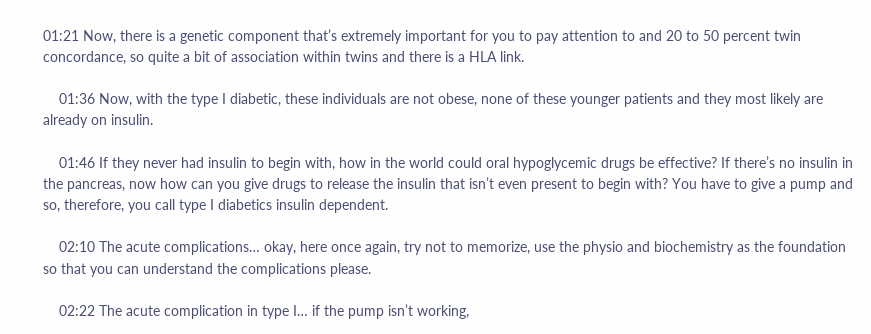01:21 Now, there is a genetic component that’s extremely important for you to pay attention to and 20 to 50 percent twin concordance, so quite a bit of association within twins and there is a HLA link.

    01:36 Now, with the type I diabetic, these individuals are not obese, none of these younger patients and they most likely are already on insulin.

    01:46 If they never had insulin to begin with, how in the world could oral hypoglycemic drugs be effective? If there’s no insulin in the pancreas, now how can you give drugs to release the insulin that isn’t even present to begin with? You have to give a pump and so, therefore, you call type I diabetics insulin dependent.

    02:10 The acute complications… okay, here once again, try not to memorize, use the physio and biochemistry as the foundation so that you can understand the complications please.

    02:22 The acute complication in type I… if the pump isn’t working,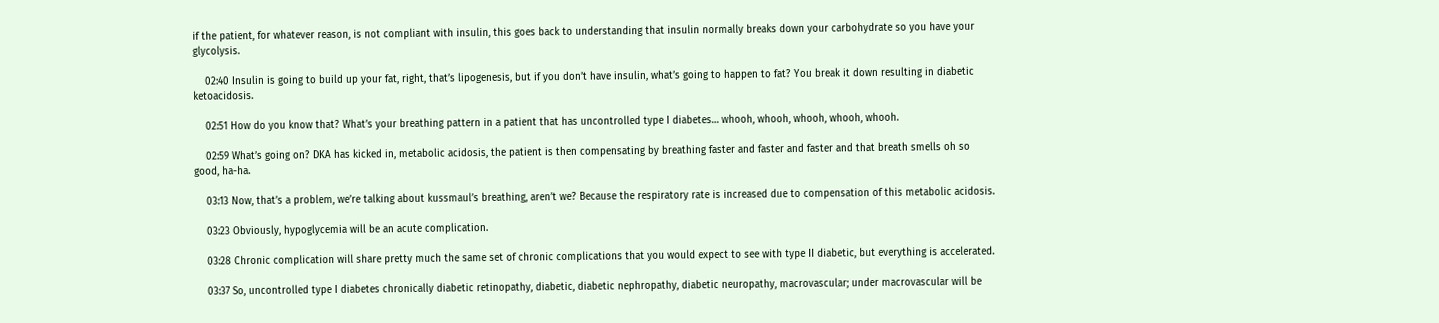if the patient, for whatever reason, is not compliant with insulin, this goes back to understanding that insulin normally breaks down your carbohydrate so you have your glycolysis.

    02:40 Insulin is going to build up your fat, right, that’s lipogenesis, but if you don’t have insulin, what’s going to happen to fat? You break it down resulting in diabetic ketoacidosis.

    02:51 How do you know that? What’s your breathing pattern in a patient that has uncontrolled type I diabetes… whooh, whooh, whooh, whooh, whooh.

    02:59 What’s going on? DKA has kicked in, metabolic acidosis, the patient is then compensating by breathing faster and faster and faster and that breath smells oh so good, ha-ha.

    03:13 Now, that’s a problem, we’re talking about kussmaul’s breathing, aren’t we? Because the respiratory rate is increased due to compensation of this metabolic acidosis.

    03:23 Obviously, hypoglycemia will be an acute complication.

    03:28 Chronic complication will share pretty much the same set of chronic complications that you would expect to see with type II diabetic, but everything is accelerated.

    03:37 So, uncontrolled type I diabetes chronically diabetic retinopathy, diabetic, diabetic nephropathy, diabetic neuropathy, macrovascular; under macrovascular will be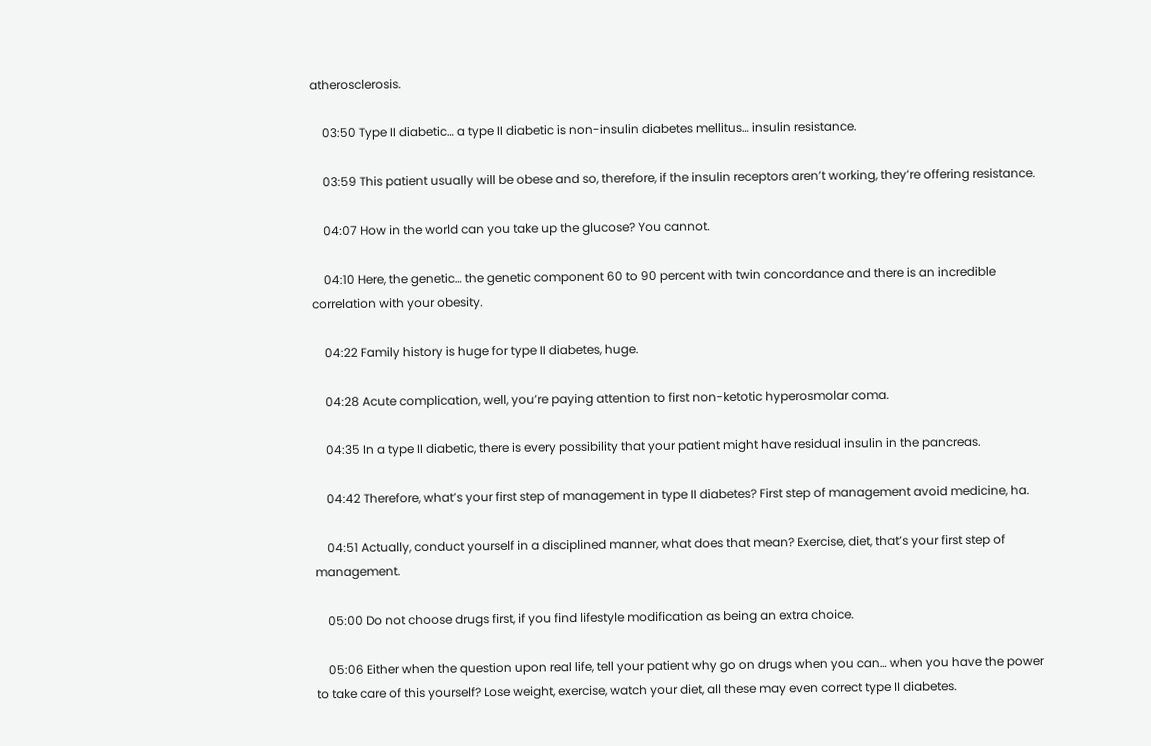atherosclerosis.

    03:50 Type II diabetic… a type II diabetic is non-insulin diabetes mellitus… insulin resistance.

    03:59 This patient usually will be obese and so, therefore, if the insulin receptors aren’t working, they’re offering resistance.

    04:07 How in the world can you take up the glucose? You cannot.

    04:10 Here, the genetic… the genetic component 60 to 90 percent with twin concordance and there is an incredible correlation with your obesity.

    04:22 Family history is huge for type II diabetes, huge.

    04:28 Acute complication, well, you’re paying attention to first non-ketotic hyperosmolar coma.

    04:35 In a type II diabetic, there is every possibility that your patient might have residual insulin in the pancreas.

    04:42 Therefore, what’s your first step of management in type II diabetes? First step of management avoid medicine, ha.

    04:51 Actually, conduct yourself in a disciplined manner, what does that mean? Exercise, diet, that’s your first step of management.

    05:00 Do not choose drugs first, if you find lifestyle modification as being an extra choice.

    05:06 Either when the question upon real life, tell your patient why go on drugs when you can… when you have the power to take care of this yourself? Lose weight, exercise, watch your diet, all these may even correct type II diabetes.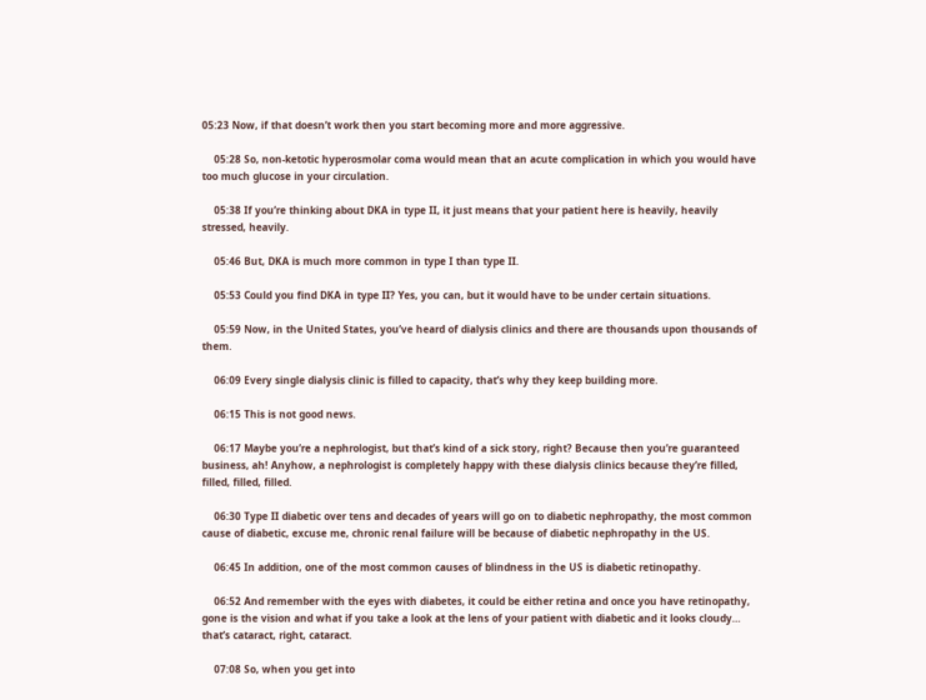05:23 Now, if that doesn’t work then you start becoming more and more aggressive.

    05:28 So, non-ketotic hyperosmolar coma would mean that an acute complication in which you would have too much glucose in your circulation.

    05:38 If you’re thinking about DKA in type II, it just means that your patient here is heavily, heavily stressed, heavily.

    05:46 But, DKA is much more common in type I than type II.

    05:53 Could you find DKA in type II? Yes, you can, but it would have to be under certain situations.

    05:59 Now, in the United States, you’ve heard of dialysis clinics and there are thousands upon thousands of them.

    06:09 Every single dialysis clinic is filled to capacity, that’s why they keep building more.

    06:15 This is not good news.

    06:17 Maybe you’re a nephrologist, but that’s kind of a sick story, right? Because then you’re guaranteed business, ah! Anyhow, a nephrologist is completely happy with these dialysis clinics because they’re filled, filled, filled, filled.

    06:30 Type II diabetic over tens and decades of years will go on to diabetic nephropathy, the most common cause of diabetic, excuse me, chronic renal failure will be because of diabetic nephropathy in the US.

    06:45 In addition, one of the most common causes of blindness in the US is diabetic retinopathy.

    06:52 And remember with the eyes with diabetes, it could be either retina and once you have retinopathy, gone is the vision and what if you take a look at the lens of your patient with diabetic and it looks cloudy… that’s cataract, right, cataract.

    07:08 So, when you get into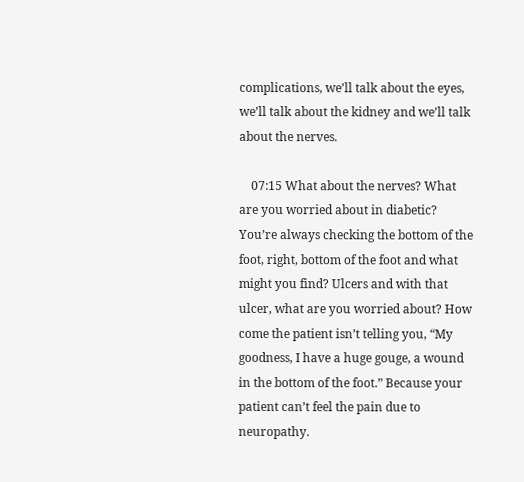complications, we’ll talk about the eyes, we’ll talk about the kidney and we’ll talk about the nerves.

    07:15 What about the nerves? What are you worried about in diabetic? You’re always checking the bottom of the foot, right, bottom of the foot and what might you find? Ulcers and with that ulcer, what are you worried about? How come the patient isn’t telling you, “My goodness, I have a huge gouge, a wound in the bottom of the foot.” Because your patient can’t feel the pain due to neuropathy.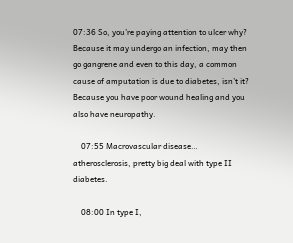07:36 So, you’re paying attention to ulcer why? Because it may undergo an infection, may then go gangrene and even to this day, a common cause of amputation is due to diabetes, isn’t it? Because you have poor wound healing and you also have neuropathy.

    07:55 Macrovascular disease… atherosclerosis, pretty big deal with type II diabetes.

    08:00 In type I,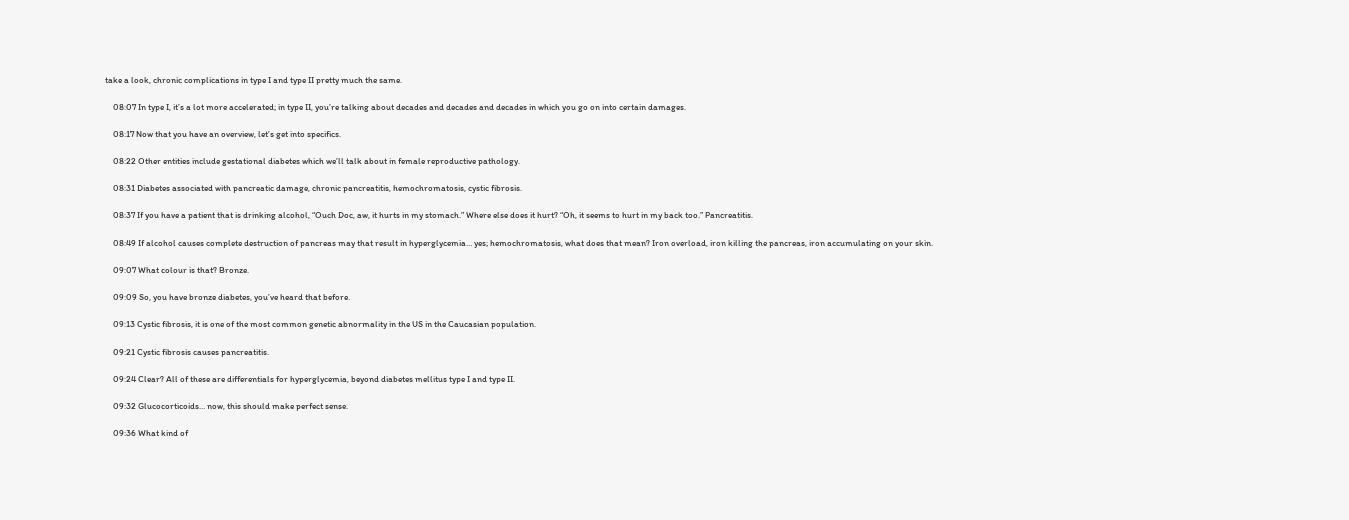take a look, chronic complications in type I and type II pretty much the same.

    08:07 In type I, it’s a lot more accelerated; in type II, you’re talking about decades and decades and decades in which you go on into certain damages.

    08:17 Now that you have an overview, let’s get into specifics.

    08:22 Other entities include gestational diabetes which we’ll talk about in female reproductive pathology.

    08:31 Diabetes associated with pancreatic damage, chronic pancreatitis, hemochromatosis, cystic fibrosis.

    08:37 If you have a patient that is drinking alcohol, “Ouch Doc, aw, it hurts in my stomach.” Where else does it hurt? “Oh, it seems to hurt in my back too.” Pancreatitis.

    08:49 If alcohol causes complete destruction of pancreas may that result in hyperglycemia… yes; hemochromatosis, what does that mean? Iron overload, iron killing the pancreas, iron accumulating on your skin.

    09:07 What colour is that? Bronze.

    09:09 So, you have bronze diabetes, you’ve heard that before.

    09:13 Cystic fibrosis, it is one of the most common genetic abnormality in the US in the Caucasian population.

    09:21 Cystic fibrosis causes pancreatitis.

    09:24 Clear? All of these are differentials for hyperglycemia, beyond diabetes mellitus type I and type II.

    09:32 Glucocorticoids… now, this should make perfect sense.

    09:36 What kind of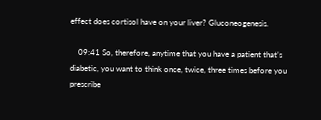effect does cortisol have on your liver? Gluconeogenesis.

    09:41 So, therefore, anytime that you have a patient that’s diabetic, you want to think once, twice, three times before you prescribe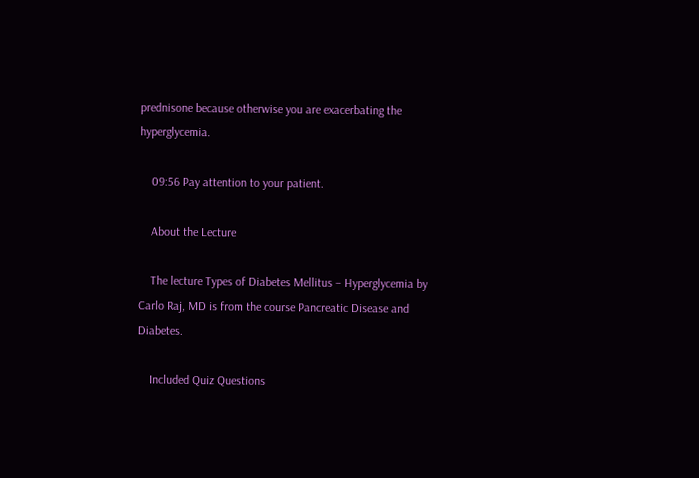prednisone because otherwise you are exacerbating the hyperglycemia.

    09:56 Pay attention to your patient.

    About the Lecture

    The lecture Types of Diabetes Mellitus – Hyperglycemia by Carlo Raj, MD is from the course Pancreatic Disease and Diabetes.

    Included Quiz Questions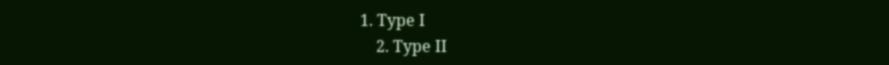1. Type I
    2. Type II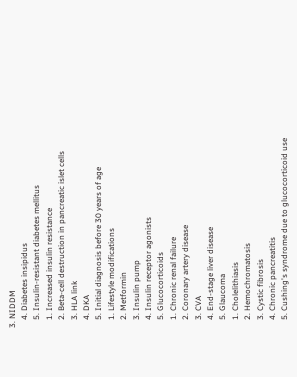3. NIDDM
    4. Diabetes insipidus
    5. Insulin-resistant diabetes mellitus
    1. Increased insulin resistance
    2. Beta-cell destruction in pancreatic islet cells
    3. HLA link
    4. DKA
    5. Initial diagnosis before 30 years of age
    1. Lifestyle modifications
    2. Metformin
    3. Insulin pump
    4. Insulin receptor agonists
    5. Glucocorticoids
    1. Chronic renal failure
    2. Coronary artery disease
    3. CVA
    4. End-stage liver disease
    5. Glaucoma
    1. Cholelithiasis
    2. Hemochromatosis
    3. Cystic fibrosis
    4. Chronic pancreatitis
    5. Cushing's syndrome due to glucocorticoid use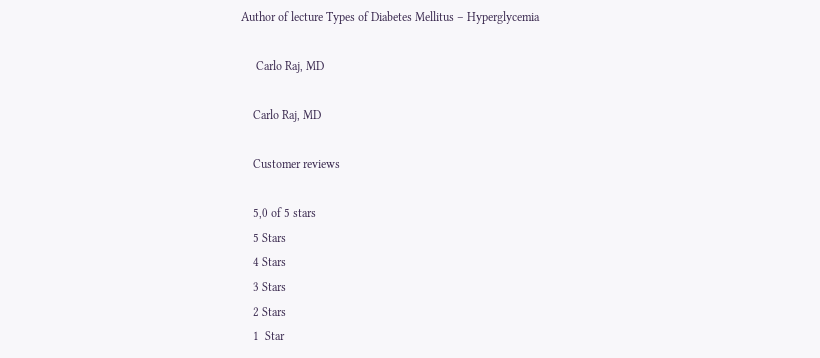Author of lecture Types of Diabetes Mellitus – Hyperglycemia

     Carlo Raj, MD

    Carlo Raj, MD

    Customer reviews

    5,0 of 5 stars
    5 Stars
    4 Stars
    3 Stars
    2 Stars
    1  Star